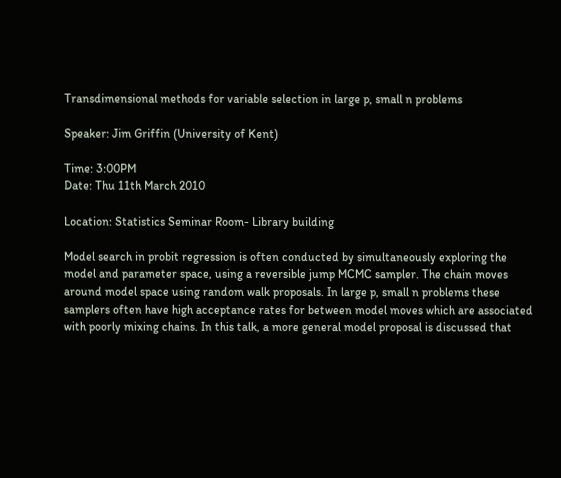Transdimensional methods for variable selection in large p, small n problems

Speaker: Jim Griffin (University of Kent)

Time: 3:00PM
Date: Thu 11th March 2010

Location: Statistics Seminar Room- Library building

Model search in probit regression is often conducted by simultaneously exploring the model and parameter space, using a reversible jump MCMC sampler. The chain moves around model space using random walk proposals. In large p, small n problems these samplers often have high acceptance rates for between model moves which are associated with poorly mixing chains. In this talk, a more general model proposal is discussed that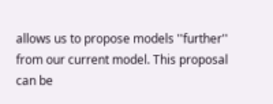allows us to propose models ''further'' from our current model. This proposal can be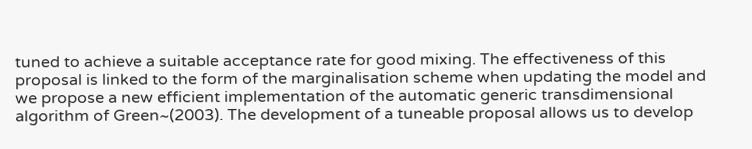tuned to achieve a suitable acceptance rate for good mixing. The effectiveness of this proposal is linked to the form of the marginalisation scheme when updating the model and we propose a new efficient implementation of the automatic generic transdimensional algorithm of Green~(2003). The development of a tuneable proposal allows us to develop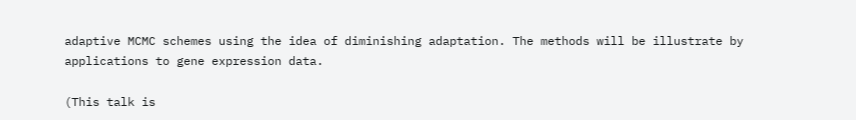adaptive MCMC schemes using the idea of diminishing adaptation. The methods will be illustrate by applications to gene expression data.

(This talk is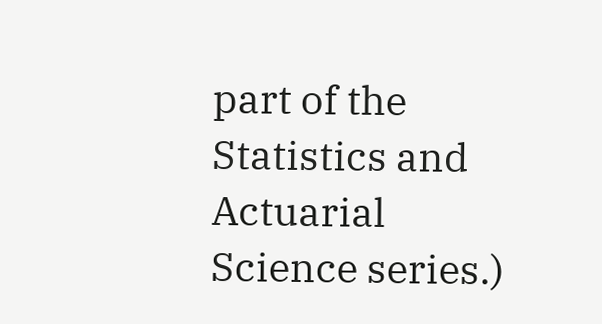part of the Statistics and Actuarial Science series.)